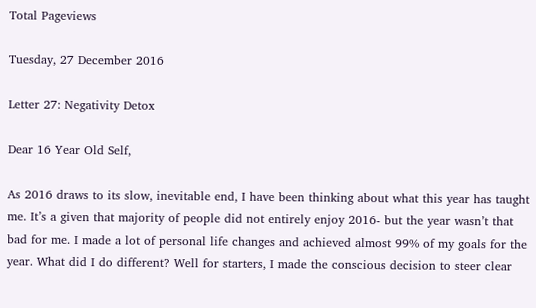Total Pageviews

Tuesday, 27 December 2016

Letter 27: Negativity Detox

Dear 16 Year Old Self,

As 2016 draws to its slow, inevitable end, I have been thinking about what this year has taught me. It’s a given that majority of people did not entirely enjoy 2016- but the year wasn’t that bad for me. I made a lot of personal life changes and achieved almost 99% of my goals for the year. What did I do different? Well for starters, I made the conscious decision to steer clear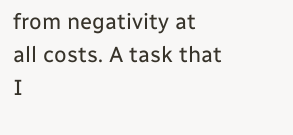from negativity at all costs. A task that I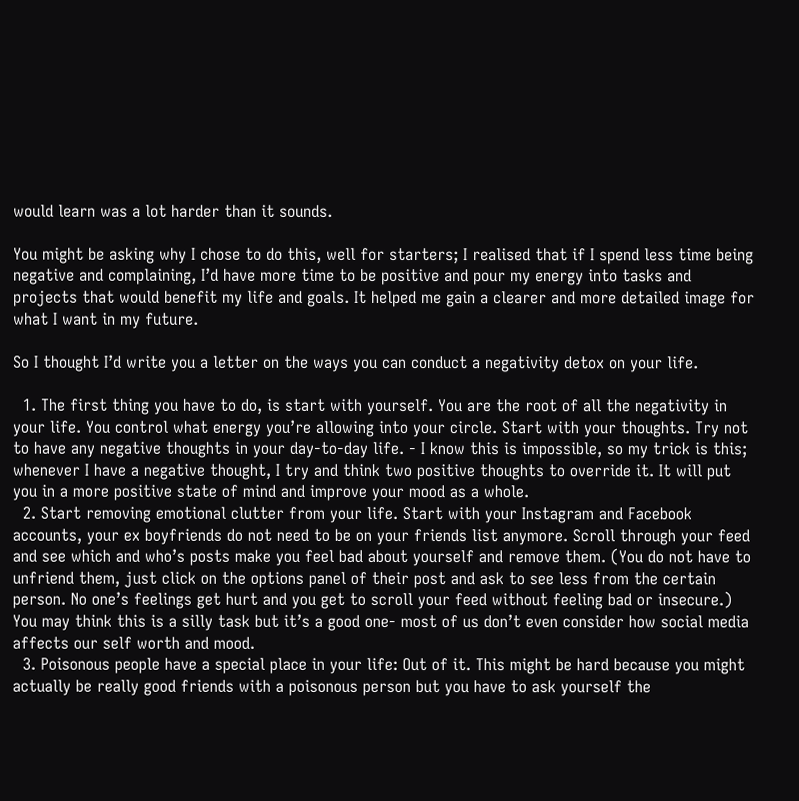would learn was a lot harder than it sounds.

You might be asking why I chose to do this, well for starters; I realised that if I spend less time being negative and complaining, I’d have more time to be positive and pour my energy into tasks and projects that would benefit my life and goals. It helped me gain a clearer and more detailed image for what I want in my future.

So I thought I’d write you a letter on the ways you can conduct a negativity detox on your life.

  1. The first thing you have to do, is start with yourself. You are the root of all the negativity in your life. You control what energy you’re allowing into your circle. Start with your thoughts. Try not to have any negative thoughts in your day-to-day life. - I know this is impossible, so my trick is this; whenever I have a negative thought, I try and think two positive thoughts to override it. It will put you in a more positive state of mind and improve your mood as a whole.
  2. Start removing emotional clutter from your life. Start with your Instagram and Facebook accounts, your ex boyfriends do not need to be on your friends list anymore. Scroll through your feed and see which and who’s posts make you feel bad about yourself and remove them. (You do not have to unfriend them, just click on the options panel of their post and ask to see less from the certain person. No one’s feelings get hurt and you get to scroll your feed without feeling bad or insecure.) You may think this is a silly task but it’s a good one- most of us don’t even consider how social media affects our self worth and mood.
  3. Poisonous people have a special place in your life: Out of it. This might be hard because you might actually be really good friends with a poisonous person but you have to ask yourself the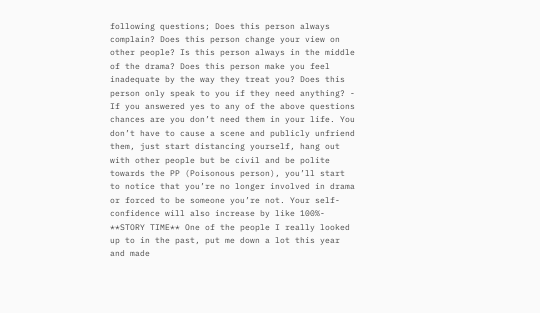following questions; Does this person always complain? Does this person change your view on other people? Is this person always in the middle of the drama? Does this person make you feel inadequate by the way they treat you? Does this person only speak to you if they need anything? - If you answered yes to any of the above questions chances are you don’t need them in your life. You don’t have to cause a scene and publicly unfriend them, just start distancing yourself, hang out with other people but be civil and be polite towards the PP (Poisonous person), you’ll start to notice that you’re no longer involved in drama or forced to be someone you’re not. Your self-confidence will also increase by like 100%- **STORY TIME** One of the people I really looked up to in the past, put me down a lot this year and made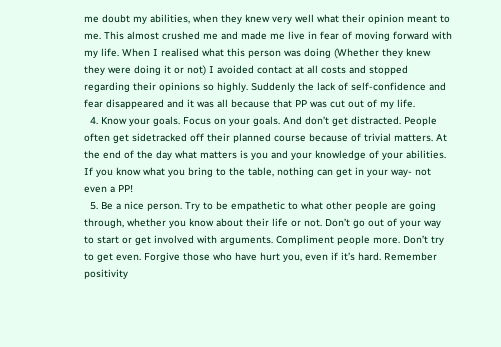me doubt my abilities, when they knew very well what their opinion meant to me. This almost crushed me and made me live in fear of moving forward with my life. When I realised what this person was doing (Whether they knew they were doing it or not) I avoided contact at all costs and stopped regarding their opinions so highly. Suddenly the lack of self-confidence and fear disappeared and it was all because that PP was cut out of my life.
  4. Know your goals. Focus on your goals. And don’t get distracted. People often get sidetracked off their planned course because of trivial matters. At the end of the day what matters is you and your knowledge of your abilities. If you know what you bring to the table, nothing can get in your way- not even a PP!
  5. Be a nice person. Try to be empathetic to what other people are going through, whether you know about their life or not. Don’t go out of your way to start or get involved with arguments. Compliment people more. Don’t try to get even. Forgive those who have hurt you, even if it’s hard. Remember positivity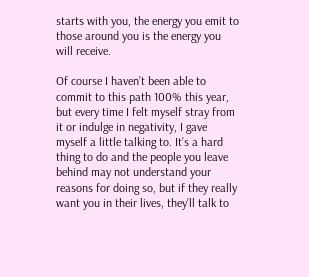starts with you, the energy you emit to those around you is the energy you will receive.

Of course I haven’t been able to commit to this path 100% this year, but every time I felt myself stray from it or indulge in negativity, I gave myself a little talking to. It’s a hard thing to do and the people you leave behind may not understand your reasons for doing so, but if they really want you in their lives, they’ll talk to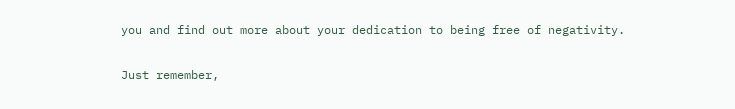you and find out more about your dedication to being free of negativity.

Just remember,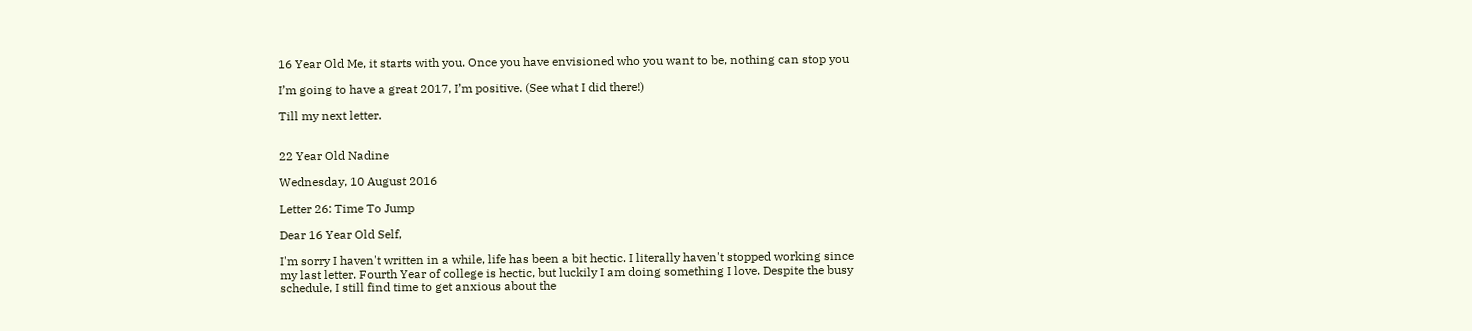16 Year Old Me, it starts with you. Once you have envisioned who you want to be, nothing can stop you

I’m going to have a great 2017, I’m positive. (See what I did there!)

Till my next letter.


22 Year Old Nadine

Wednesday, 10 August 2016

Letter 26: Time To Jump

Dear 16 Year Old Self,

I'm sorry I haven't written in a while, life has been a bit hectic. I literally haven't stopped working since my last letter. Fourth Year of college is hectic, but luckily I am doing something I love. Despite the busy schedule, I still find time to get anxious about the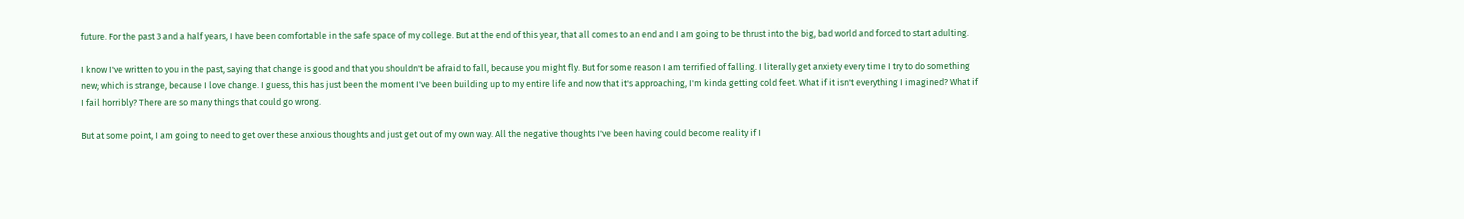future. For the past 3 and a half years, I have been comfortable in the safe space of my college. But at the end of this year, that all comes to an end and I am going to be thrust into the big, bad world and forced to start adulting.

I know I've written to you in the past, saying that change is good and that you shouldn't be afraid to fall, because you might fly. But for some reason I am terrified of falling. I literally get anxiety every time I try to do something new; which is strange, because I love change. I guess, this has just been the moment I've been building up to my entire life and now that it's approaching, I'm kinda getting cold feet. What if it isn't everything I imagined? What if I fail horribly? There are so many things that could go wrong.

But at some point, I am going to need to get over these anxious thoughts and just get out of my own way. All the negative thoughts I've been having could become reality if I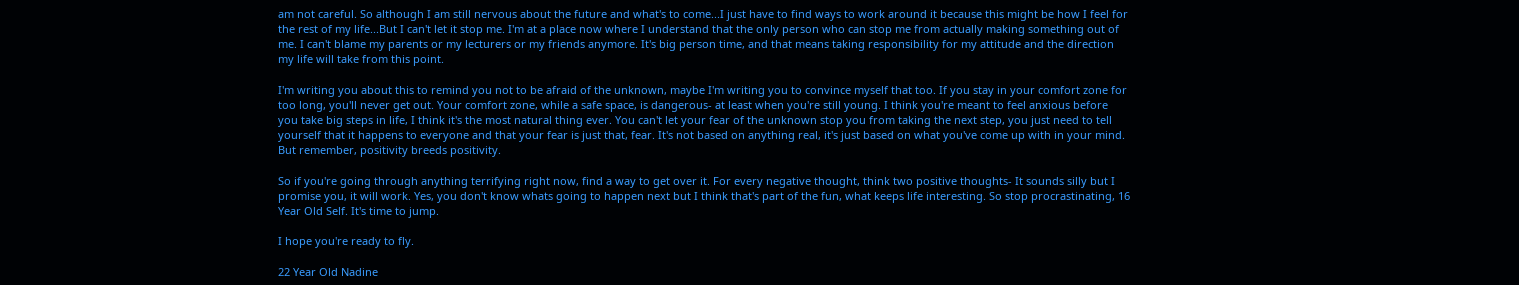am not careful. So although I am still nervous about the future and what's to come...I just have to find ways to work around it because this might be how I feel for the rest of my life...But I can't let it stop me. I'm at a place now where I understand that the only person who can stop me from actually making something out of me. I can't blame my parents or my lecturers or my friends anymore. It's big person time, and that means taking responsibility for my attitude and the direction my life will take from this point.

I'm writing you about this to remind you not to be afraid of the unknown, maybe I'm writing you to convince myself that too. If you stay in your comfort zone for too long, you'll never get out. Your comfort zone, while a safe space, is dangerous- at least when you're still young. I think you're meant to feel anxious before you take big steps in life, I think it's the most natural thing ever. You can't let your fear of the unknown stop you from taking the next step, you just need to tell yourself that it happens to everyone and that your fear is just that, fear. It's not based on anything real, it's just based on what you've come up with in your mind. But remember, positivity breeds positivity.

So if you're going through anything terrifying right now, find a way to get over it. For every negative thought, think two positive thoughts- It sounds silly but I promise you, it will work. Yes, you don't know whats going to happen next but I think that's part of the fun, what keeps life interesting. So stop procrastinating, 16 Year Old Self. It's time to jump.

I hope you're ready to fly.

22 Year Old Nadine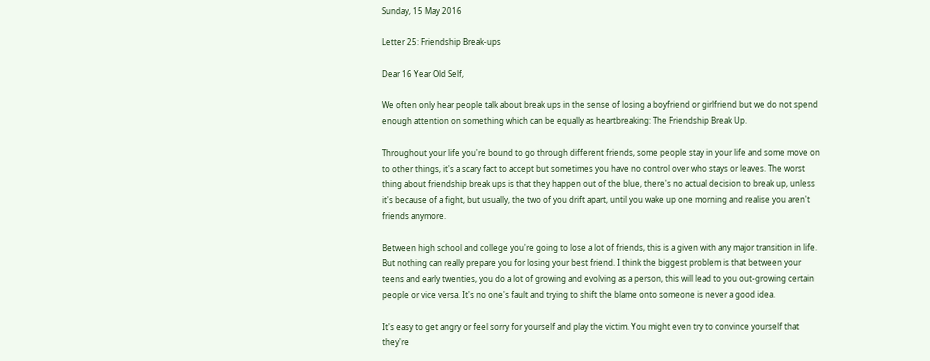Sunday, 15 May 2016

Letter 25: Friendship Break-ups

Dear 16 Year Old Self,

We often only hear people talk about break ups in the sense of losing a boyfriend or girlfriend but we do not spend enough attention on something which can be equally as heartbreaking: The Friendship Break Up.

Throughout your life you're bound to go through different friends, some people stay in your life and some move on to other things, it's a scary fact to accept but sometimes you have no control over who stays or leaves. The worst thing about friendship break ups is that they happen out of the blue, there's no actual decision to break up, unless it's because of a fight, but usually, the two of you drift apart, until you wake up one morning and realise you aren't friends anymore.

Between high school and college you're going to lose a lot of friends, this is a given with any major transition in life. But nothing can really prepare you for losing your best friend. I think the biggest problem is that between your teens and early twenties, you do a lot of growing and evolving as a person, this will lead to you out-growing certain people or vice versa. It's no one's fault and trying to shift the blame onto someone is never a good idea.

It's easy to get angry or feel sorry for yourself and play the victim. You might even try to convince yourself that they're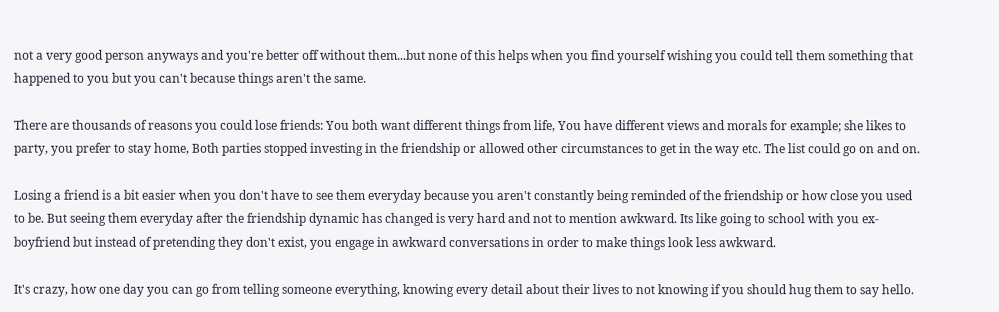not a very good person anyways and you're better off without them...but none of this helps when you find yourself wishing you could tell them something that happened to you but you can't because things aren't the same.

There are thousands of reasons you could lose friends: You both want different things from life, You have different views and morals for example; she likes to party, you prefer to stay home, Both parties stopped investing in the friendship or allowed other circumstances to get in the way etc. The list could go on and on.

Losing a friend is a bit easier when you don't have to see them everyday because you aren't constantly being reminded of the friendship or how close you used to be. But seeing them everyday after the friendship dynamic has changed is very hard and not to mention awkward. Its like going to school with you ex-boyfriend but instead of pretending they don't exist, you engage in awkward conversations in order to make things look less awkward.

It's crazy, how one day you can go from telling someone everything, knowing every detail about their lives to not knowing if you should hug them to say hello.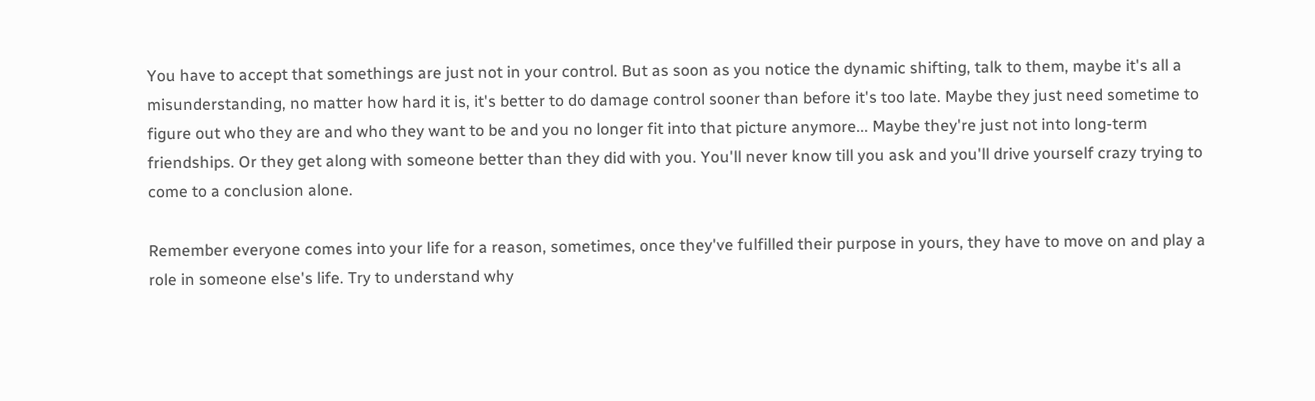You have to accept that somethings are just not in your control. But as soon as you notice the dynamic shifting, talk to them, maybe it's all a misunderstanding, no matter how hard it is, it's better to do damage control sooner than before it's too late. Maybe they just need sometime to figure out who they are and who they want to be and you no longer fit into that picture anymore... Maybe they're just not into long-term friendships. Or they get along with someone better than they did with you. You'll never know till you ask and you'll drive yourself crazy trying to come to a conclusion alone.

Remember everyone comes into your life for a reason, sometimes, once they've fulfilled their purpose in yours, they have to move on and play a role in someone else's life. Try to understand why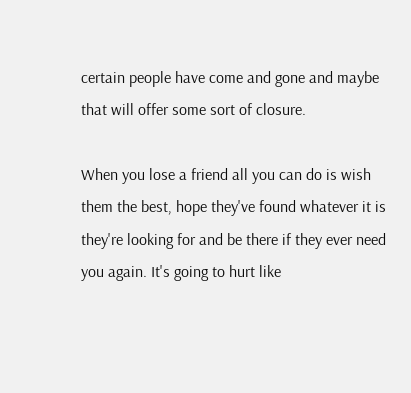certain people have come and gone and maybe that will offer some sort of closure.

When you lose a friend all you can do is wish them the best, hope they've found whatever it is they're looking for and be there if they ever need you again. It's going to hurt like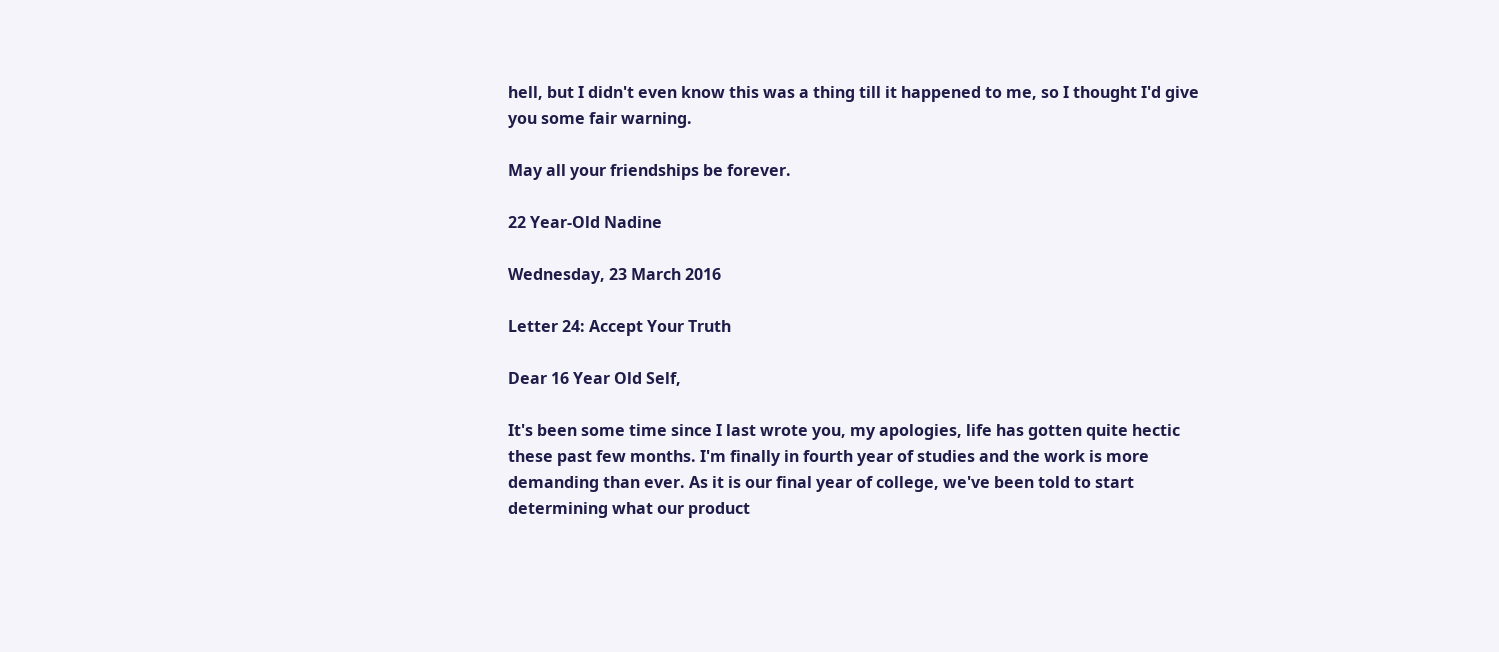hell, but I didn't even know this was a thing till it happened to me, so I thought I'd give you some fair warning.

May all your friendships be forever.

22 Year-Old Nadine

Wednesday, 23 March 2016

Letter 24: Accept Your Truth

Dear 16 Year Old Self,

It's been some time since I last wrote you, my apologies, life has gotten quite hectic these past few months. I'm finally in fourth year of studies and the work is more demanding than ever. As it is our final year of college, we've been told to start determining what our product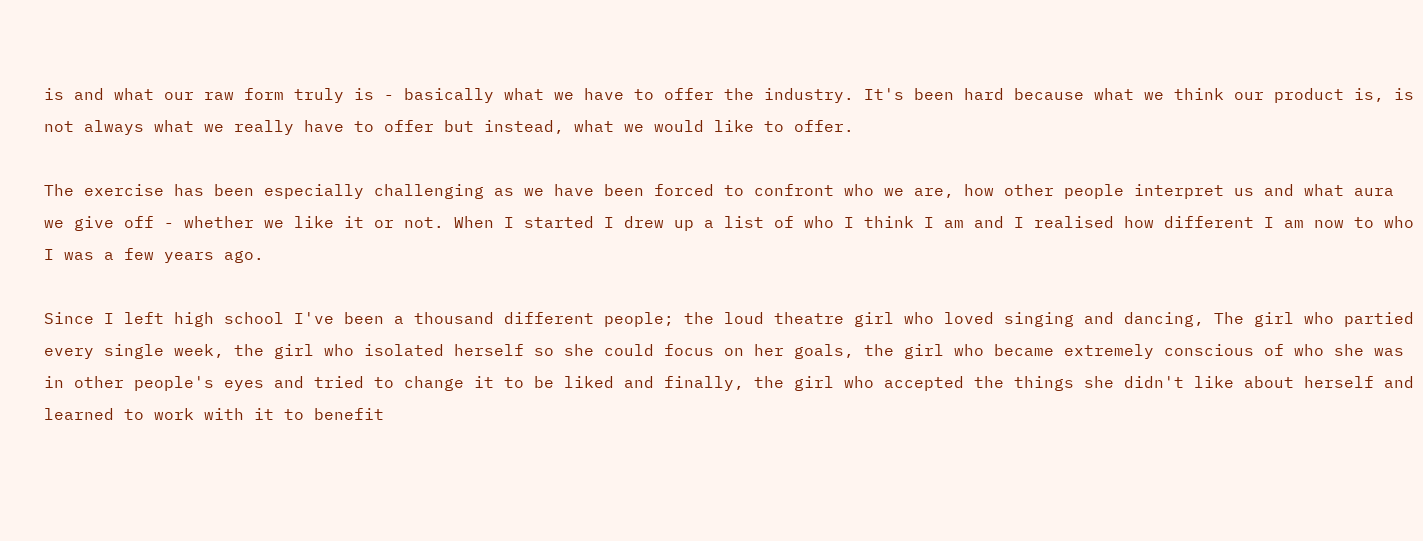is and what our raw form truly is - basically what we have to offer the industry. It's been hard because what we think our product is, is not always what we really have to offer but instead, what we would like to offer.

The exercise has been especially challenging as we have been forced to confront who we are, how other people interpret us and what aura we give off - whether we like it or not. When I started I drew up a list of who I think I am and I realised how different I am now to who I was a few years ago.

Since I left high school I've been a thousand different people; the loud theatre girl who loved singing and dancing, The girl who partied every single week, the girl who isolated herself so she could focus on her goals, the girl who became extremely conscious of who she was in other people's eyes and tried to change it to be liked and finally, the girl who accepted the things she didn't like about herself and learned to work with it to benefit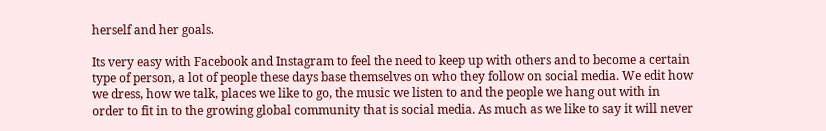herself and her goals.

Its very easy with Facebook and Instagram to feel the need to keep up with others and to become a certain type of person, a lot of people these days base themselves on who they follow on social media. We edit how we dress, how we talk, places we like to go, the music we listen to and the people we hang out with in order to fit in to the growing global community that is social media. As much as we like to say it will never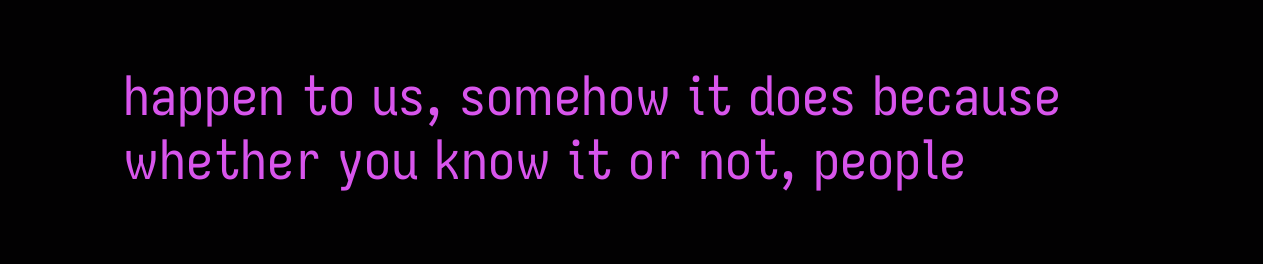happen to us, somehow it does because whether you know it or not, people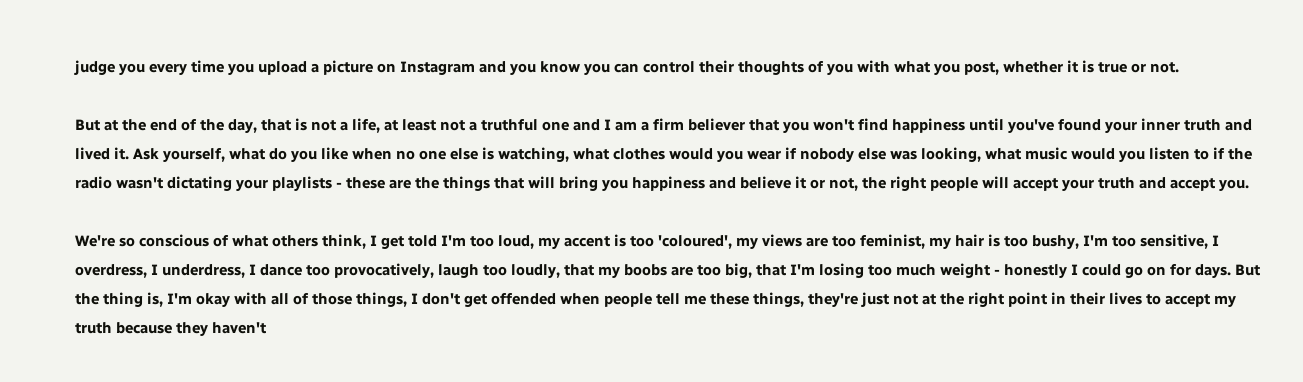judge you every time you upload a picture on Instagram and you know you can control their thoughts of you with what you post, whether it is true or not.

But at the end of the day, that is not a life, at least not a truthful one and I am a firm believer that you won't find happiness until you've found your inner truth and lived it. Ask yourself, what do you like when no one else is watching, what clothes would you wear if nobody else was looking, what music would you listen to if the radio wasn't dictating your playlists - these are the things that will bring you happiness and believe it or not, the right people will accept your truth and accept you.

We're so conscious of what others think, I get told I'm too loud, my accent is too 'coloured', my views are too feminist, my hair is too bushy, I'm too sensitive, I overdress, I underdress, I dance too provocatively, laugh too loudly, that my boobs are too big, that I'm losing too much weight - honestly I could go on for days. But the thing is, I'm okay with all of those things, I don't get offended when people tell me these things, they're just not at the right point in their lives to accept my truth because they haven't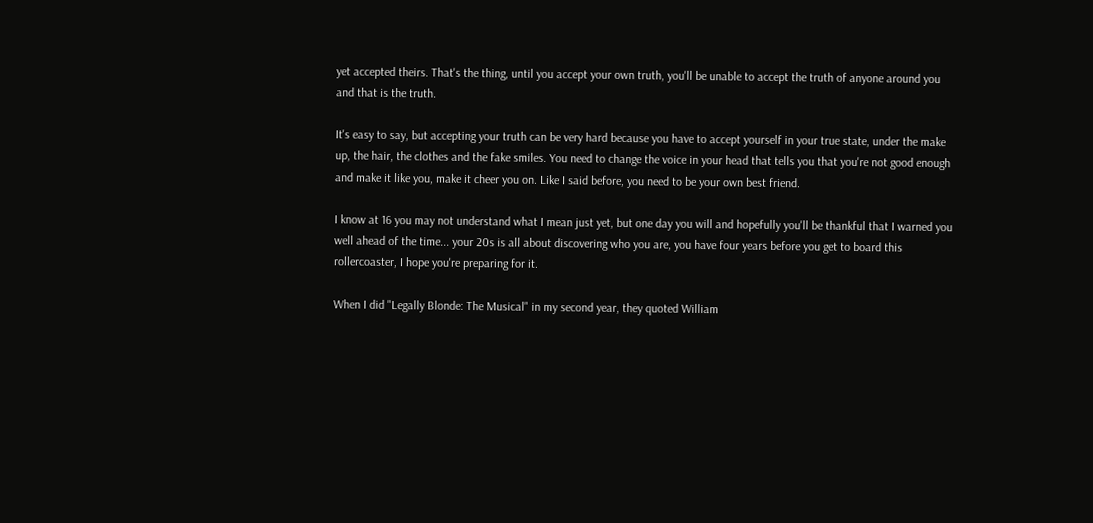yet accepted theirs. That's the thing, until you accept your own truth, you'll be unable to accept the truth of anyone around you and that is the truth.

It's easy to say, but accepting your truth can be very hard because you have to accept yourself in your true state, under the make up, the hair, the clothes and the fake smiles. You need to change the voice in your head that tells you that you're not good enough and make it like you, make it cheer you on. Like I said before, you need to be your own best friend.

I know at 16 you may not understand what I mean just yet, but one day you will and hopefully you'll be thankful that I warned you well ahead of the time... your 20s is all about discovering who you are, you have four years before you get to board this rollercoaster, I hope you're preparing for it.

When I did "Legally Blonde: The Musical" in my second year, they quoted William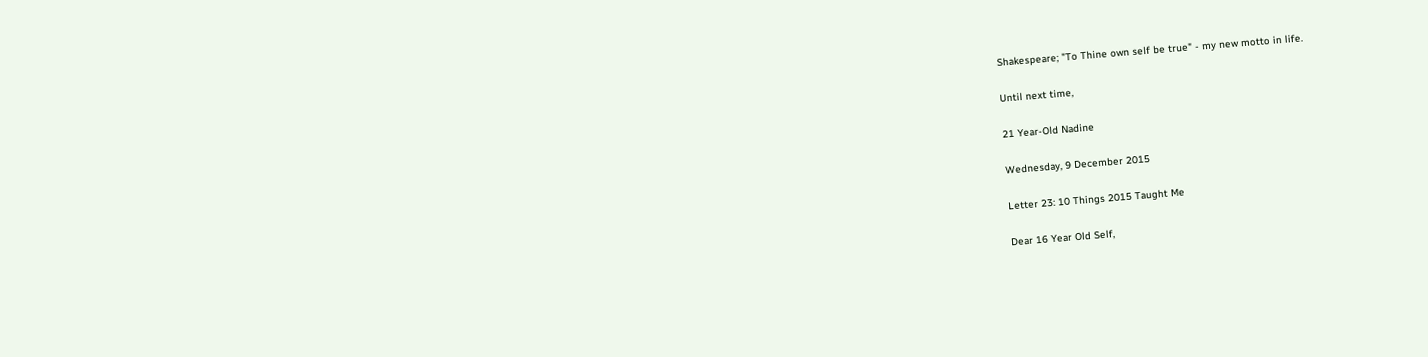Shakespeare; "To Thine own self be true" - my new motto in life.

Until next time,

21 Year-Old Nadine

Wednesday, 9 December 2015

Letter 23: 10 Things 2015 Taught Me

Dear 16 Year Old Self,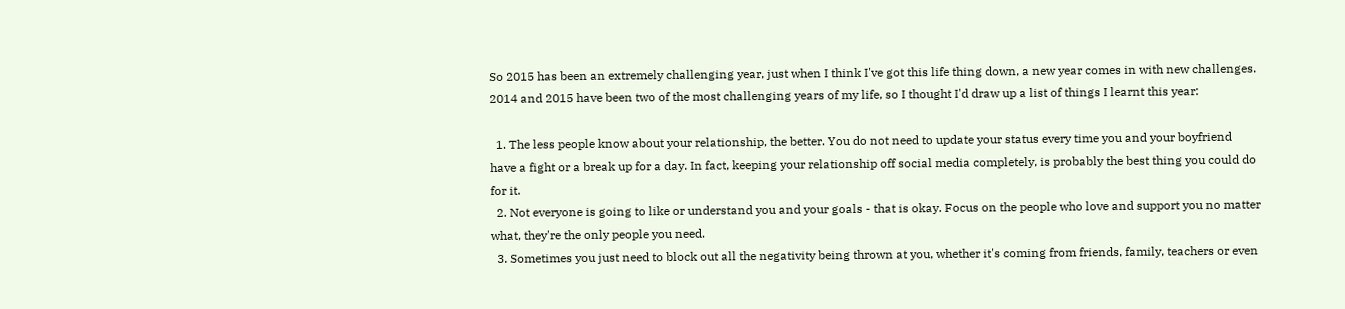So 2015 has been an extremely challenging year, just when I think I've got this life thing down, a new year comes in with new challenges. 2014 and 2015 have been two of the most challenging years of my life, so I thought I'd draw up a list of things I learnt this year:

  1. The less people know about your relationship, the better. You do not need to update your status every time you and your boyfriend have a fight or a break up for a day. In fact, keeping your relationship off social media completely, is probably the best thing you could do for it.
  2. Not everyone is going to like or understand you and your goals - that is okay. Focus on the people who love and support you no matter what, they're the only people you need.
  3. Sometimes you just need to block out all the negativity being thrown at you, whether it's coming from friends, family, teachers or even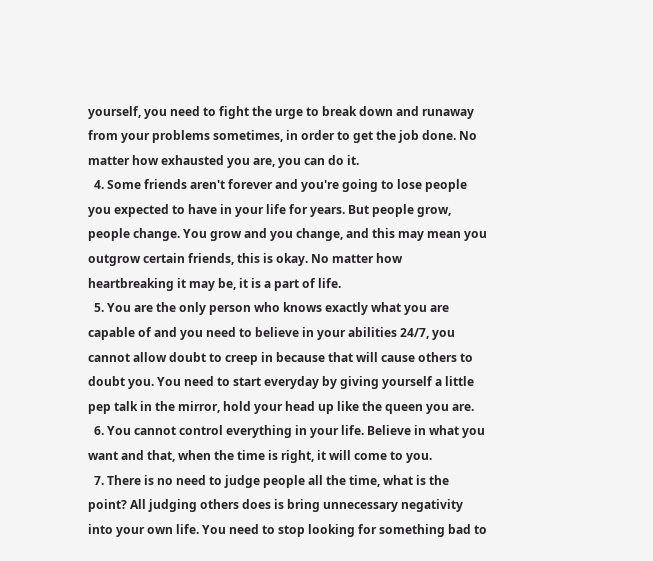yourself, you need to fight the urge to break down and runaway from your problems sometimes, in order to get the job done. No matter how exhausted you are, you can do it.
  4. Some friends aren't forever and you're going to lose people you expected to have in your life for years. But people grow, people change. You grow and you change, and this may mean you outgrow certain friends, this is okay. No matter how heartbreaking it may be, it is a part of life.
  5. You are the only person who knows exactly what you are capable of and you need to believe in your abilities 24/7, you cannot allow doubt to creep in because that will cause others to doubt you. You need to start everyday by giving yourself a little pep talk in the mirror, hold your head up like the queen you are.
  6. You cannot control everything in your life. Believe in what you want and that, when the time is right, it will come to you.
  7. There is no need to judge people all the time, what is the point? All judging others does is bring unnecessary negativity into your own life. You need to stop looking for something bad to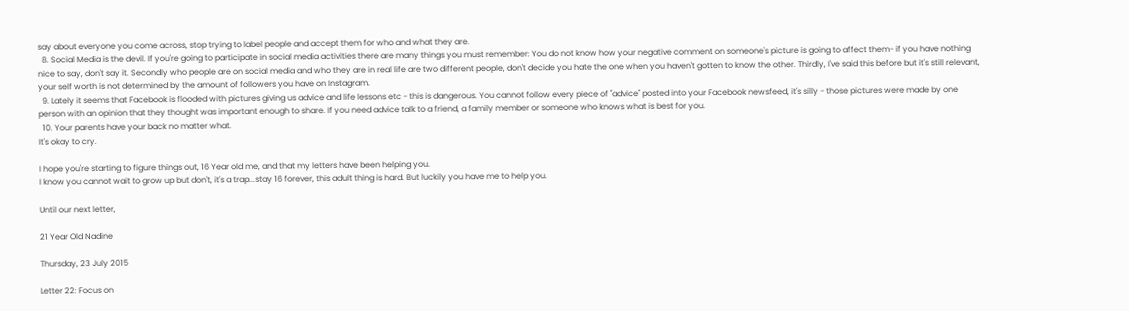say about everyone you come across, stop trying to label people and accept them for who and what they are.
  8. Social Media is the devil. If you're going to participate in social media activities there are many things you must remember: You do not know how your negative comment on someone's picture is going to affect them- if you have nothing nice to say, don't say it. Secondly who people are on social media and who they are in real life are two different people, don't decide you hate the one when you haven't gotten to know the other. Thirdly, I've said this before but it's still relevant, your self worth is not determined by the amount of followers you have on Instagram.
  9. Lately it seems that Facebook is flooded with pictures giving us advice and life lessons etc - this is dangerous. You cannot follow every piece of "advice" posted into your Facebook newsfeed, it's silly - those pictures were made by one person with an opinion that they thought was important enough to share. If you need advice talk to a friend, a family member or someone who knows what is best for you.
  10. Your parents have your back no matter what.
It's okay to cry.

I hope you're starting to figure things out, 16 Year old me, and that my letters have been helping you.
I know you cannot wait to grow up but don't, it's a trap...stay 16 forever, this adult thing is hard. But luckily you have me to help you.

Until our next letter,

21 Year Old Nadine

Thursday, 23 July 2015

Letter 22: Focus on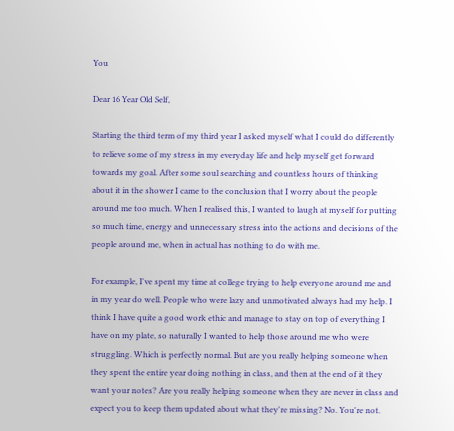You

Dear 16 Year Old Self,

Starting the third term of my third year I asked myself what I could do differently to relieve some of my stress in my everyday life and help myself get forward towards my goal. After some soul searching and countless hours of thinking about it in the shower I came to the conclusion that I worry about the people around me too much. When I realised this, I wanted to laugh at myself for putting so much time, energy and unnecessary stress into the actions and decisions of the people around me, when in actual has nothing to do with me.

For example, I've spent my time at college trying to help everyone around me and in my year do well. People who were lazy and unmotivated always had my help. I think I have quite a good work ethic and manage to stay on top of everything I have on my plate, so naturally I wanted to help those around me who were struggling. Which is perfectly normal. But are you really helping someone when they spent the entire year doing nothing in class, and then at the end of it they want your notes? Are you really helping someone when they are never in class and expect you to keep them updated about what they're missing? No. You're not.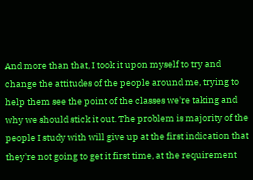And more than that, I took it upon myself to try and change the attitudes of the people around me, trying to help them see the point of the classes we're taking and why we should stick it out. The problem is majority of the people I study with will give up at the first indication that they're not going to get it first time, at the requirement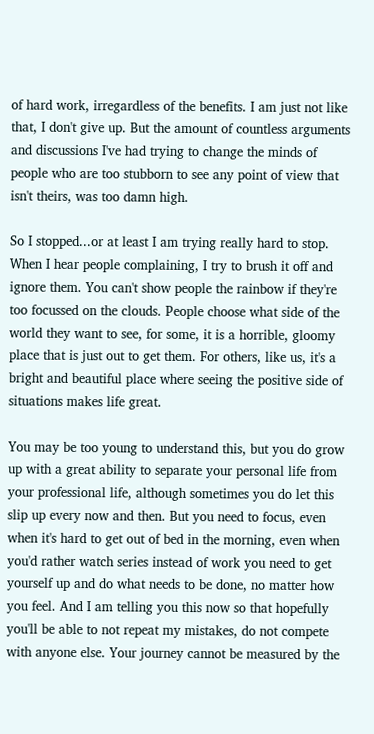of hard work, irregardless of the benefits. I am just not like that, I don't give up. But the amount of countless arguments and discussions I've had trying to change the minds of people who are too stubborn to see any point of view that isn't theirs, was too damn high.

So I stopped...or at least I am trying really hard to stop. When I hear people complaining, I try to brush it off and ignore them. You can't show people the rainbow if they're too focussed on the clouds. People choose what side of the world they want to see, for some, it is a horrible, gloomy place that is just out to get them. For others, like us, it's a bright and beautiful place where seeing the positive side of situations makes life great.

You may be too young to understand this, but you do grow up with a great ability to separate your personal life from your professional life, although sometimes you do let this slip up every now and then. But you need to focus, even when it's hard to get out of bed in the morning, even when you'd rather watch series instead of work you need to get yourself up and do what needs to be done, no matter how you feel. And I am telling you this now so that hopefully you'll be able to not repeat my mistakes, do not compete with anyone else. Your journey cannot be measured by the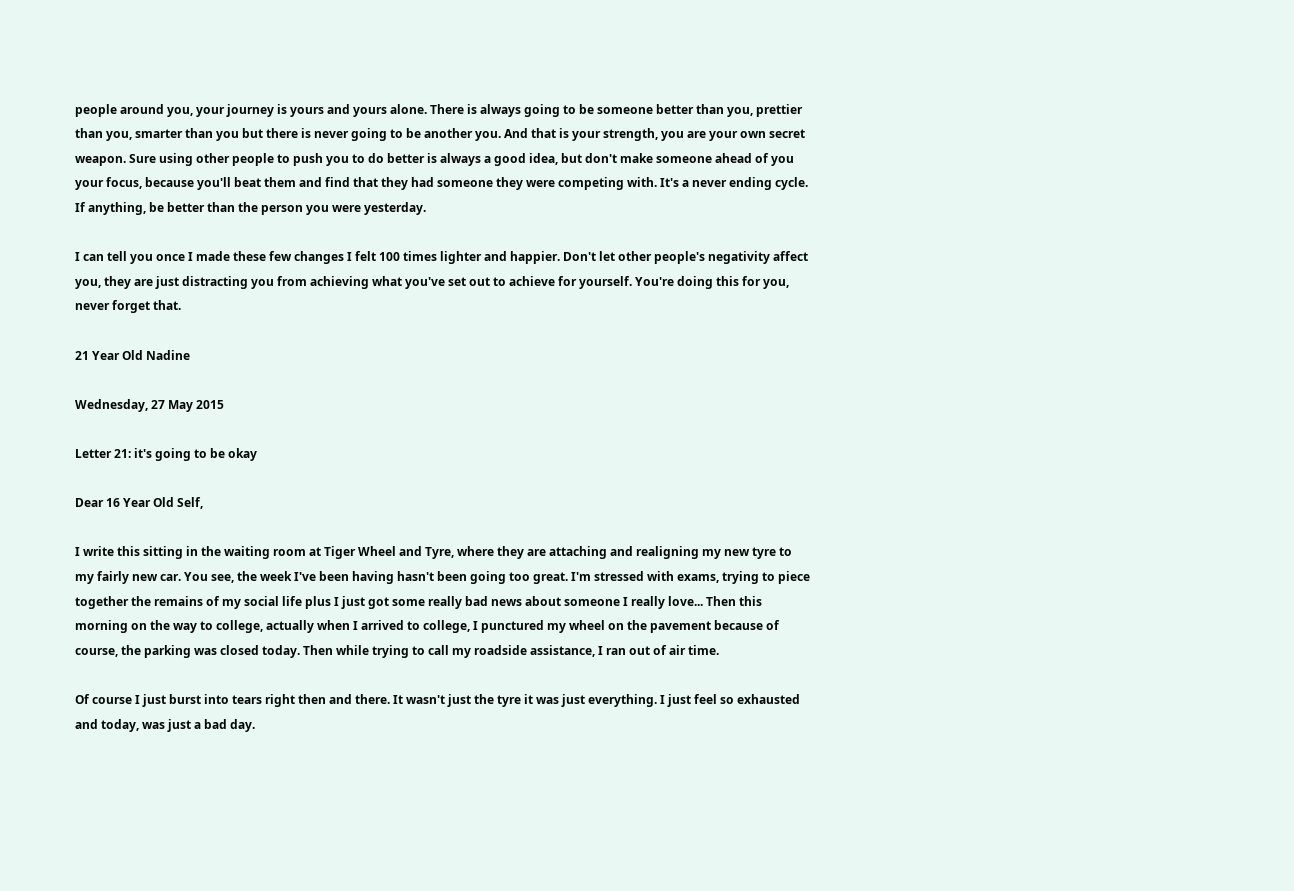people around you, your journey is yours and yours alone. There is always going to be someone better than you, prettier than you, smarter than you but there is never going to be another you. And that is your strength, you are your own secret weapon. Sure using other people to push you to do better is always a good idea, but don't make someone ahead of you your focus, because you'll beat them and find that they had someone they were competing with. It's a never ending cycle. If anything, be better than the person you were yesterday.

I can tell you once I made these few changes I felt 100 times lighter and happier. Don't let other people's negativity affect you, they are just distracting you from achieving what you've set out to achieve for yourself. You're doing this for you, never forget that.

21 Year Old Nadine

Wednesday, 27 May 2015

Letter 21: it's going to be okay

Dear 16 Year Old Self,

I write this sitting in the waiting room at Tiger Wheel and Tyre, where they are attaching and realigning my new tyre to my fairly new car. You see, the week I've been having hasn't been going too great. I'm stressed with exams, trying to piece together the remains of my social life plus I just got some really bad news about someone I really love... Then this morning on the way to college, actually when I arrived to college, I punctured my wheel on the pavement because of course, the parking was closed today. Then while trying to call my roadside assistance, I ran out of air time.

Of course I just burst into tears right then and there. It wasn't just the tyre it was just everything. I just feel so exhausted and today, was just a bad day.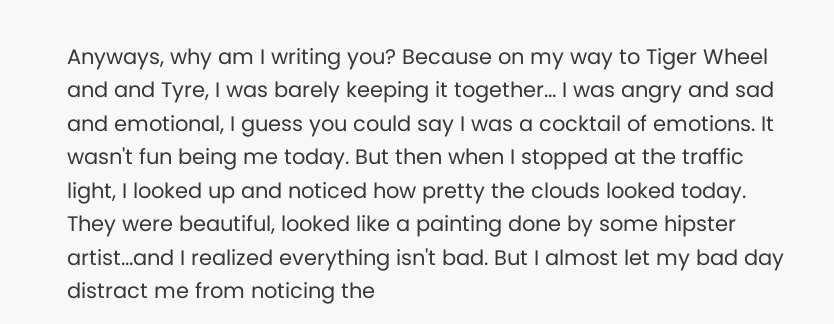Anyways, why am I writing you? Because on my way to Tiger Wheel and and Tyre, I was barely keeping it together... I was angry and sad and emotional, I guess you could say I was a cocktail of emotions. It wasn't fun being me today. But then when I stopped at the traffic light, I looked up and noticed how pretty the clouds looked today. They were beautiful, looked like a painting done by some hipster artist...and I realized everything isn't bad. But I almost let my bad day distract me from noticing the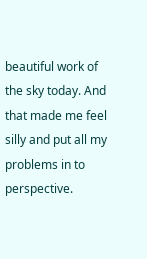beautiful work of the sky today. And that made me feel silly and put all my problems in to perspective.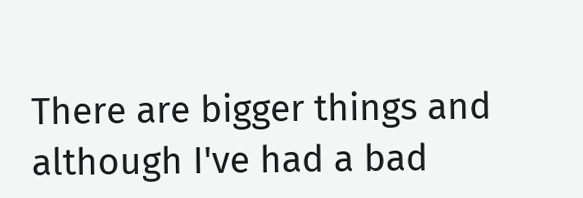There are bigger things and although I've had a bad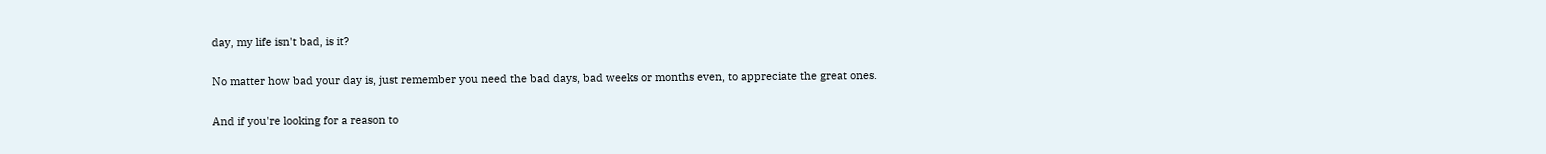day, my life isn't bad, is it?

No matter how bad your day is, just remember you need the bad days, bad weeks or months even, to appreciate the great ones.

And if you're looking for a reason to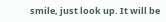smile, just look up. It will be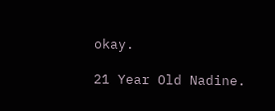okay.

21 Year Old Nadine.